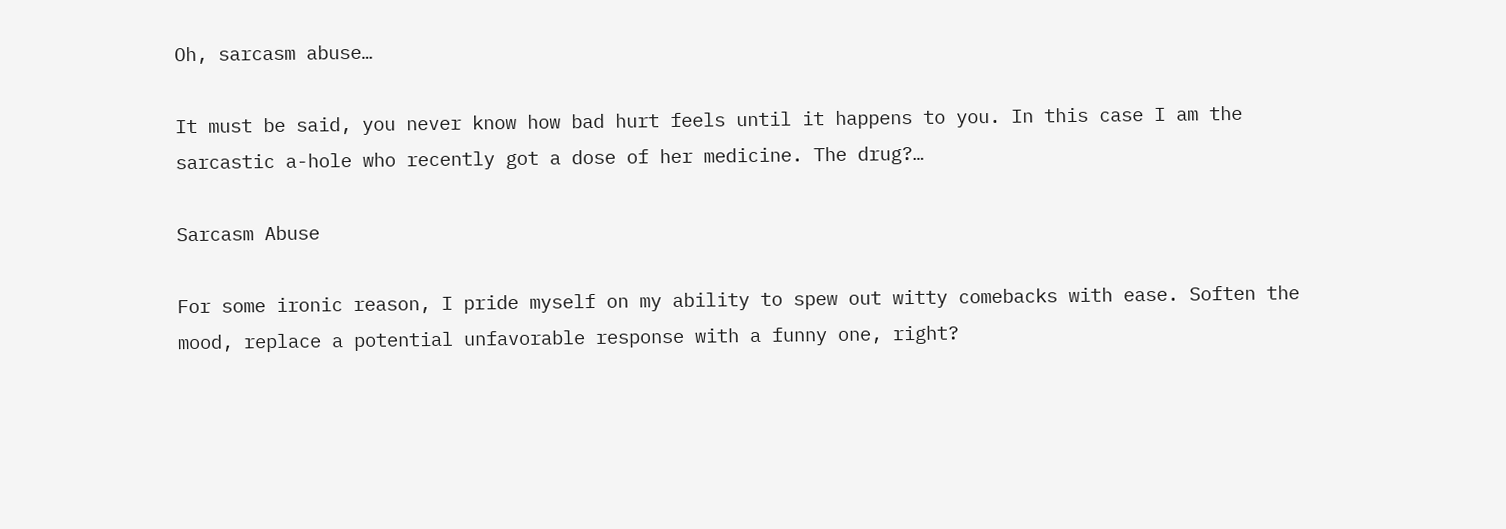Oh, sarcasm abuse…

It must be said, you never know how bad hurt feels until it happens to you. In this case I am the sarcastic a-hole who recently got a dose of her medicine. The drug?…

Sarcasm Abuse

For some ironic reason, I pride myself on my ability to spew out witty comebacks with ease. Soften the mood, replace a potential unfavorable response with a funny one, right?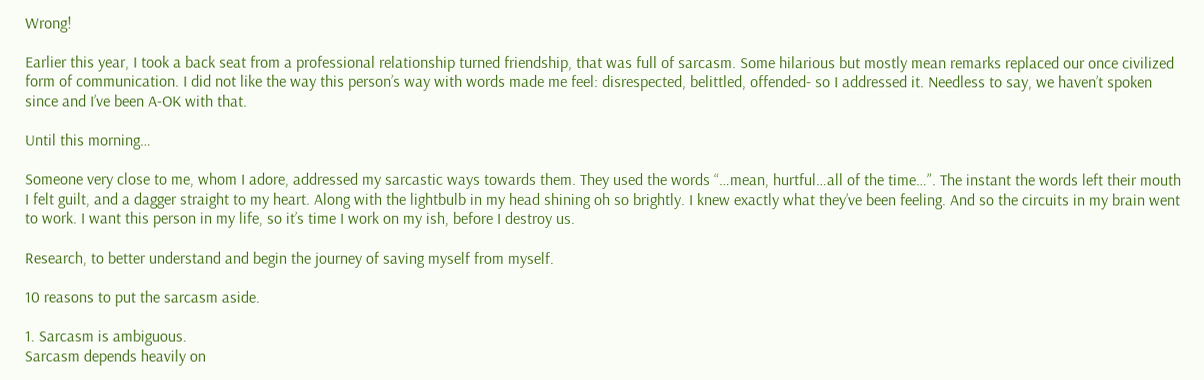Wrong!

Earlier this year, I took a back seat from a professional relationship turned friendship, that was full of sarcasm. Some hilarious but mostly mean remarks replaced our once civilized form of communication. I did not like the way this person’s way with words made me feel: disrespected, belittled, offended- so I addressed it. Needless to say, we haven’t spoken since and I’ve been A-OK with that.

Until this morning…

Someone very close to me, whom I adore, addressed my sarcastic ways towards them. They used the words “…mean, hurtful…all of the time…”. The instant the words left their mouth I felt guilt, and a dagger straight to my heart. Along with the lightbulb in my head shining oh so brightly. I knew exactly what they’ve been feeling. And so the circuits in my brain went to work. I want this person in my life, so it’s time I work on my ish, before I destroy us.

Research, to better understand and begin the journey of saving myself from myself.

10 reasons to put the sarcasm aside.

1. Sarcasm is ambiguous.
Sarcasm depends heavily on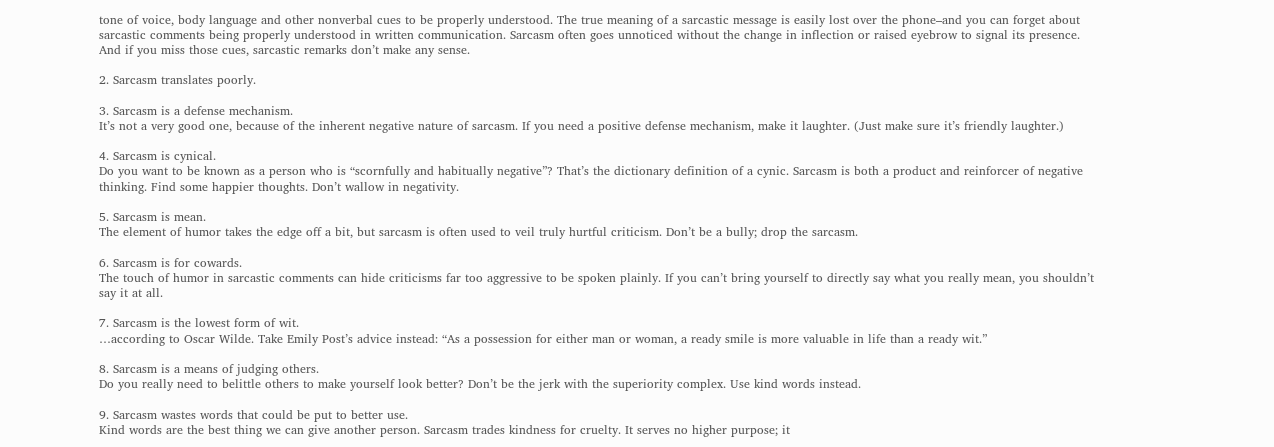tone of voice, body language and other nonverbal cues to be properly understood. The true meaning of a sarcastic message is easily lost over the phone–and you can forget about sarcastic comments being properly understood in written communication. Sarcasm often goes unnoticed without the change in inflection or raised eyebrow to signal its presence. And if you miss those cues, sarcastic remarks don’t make any sense.

2. Sarcasm translates poorly.

3. Sarcasm is a defense mechanism.
It’s not a very good one, because of the inherent negative nature of sarcasm. If you need a positive defense mechanism, make it laughter. (Just make sure it’s friendly laughter.)

4. Sarcasm is cynical.
Do you want to be known as a person who is “scornfully and habitually negative”? That’s the dictionary definition of a cynic. Sarcasm is both a product and reinforcer of negative thinking. Find some happier thoughts. Don’t wallow in negativity.

5. Sarcasm is mean.
The element of humor takes the edge off a bit, but sarcasm is often used to veil truly hurtful criticism. Don’t be a bully; drop the sarcasm.

6. Sarcasm is for cowards.
The touch of humor in sarcastic comments can hide criticisms far too aggressive to be spoken plainly. If you can’t bring yourself to directly say what you really mean, you shouldn’t say it at all.

7. Sarcasm is the lowest form of wit.
…according to Oscar Wilde. Take Emily Post’s advice instead: “As a possession for either man or woman, a ready smile is more valuable in life than a ready wit.”

8. Sarcasm is a means of judging others.
Do you really need to belittle others to make yourself look better? Don’t be the jerk with the superiority complex. Use kind words instead.

9. Sarcasm wastes words that could be put to better use.
Kind words are the best thing we can give another person. Sarcasm trades kindness for cruelty. It serves no higher purpose; it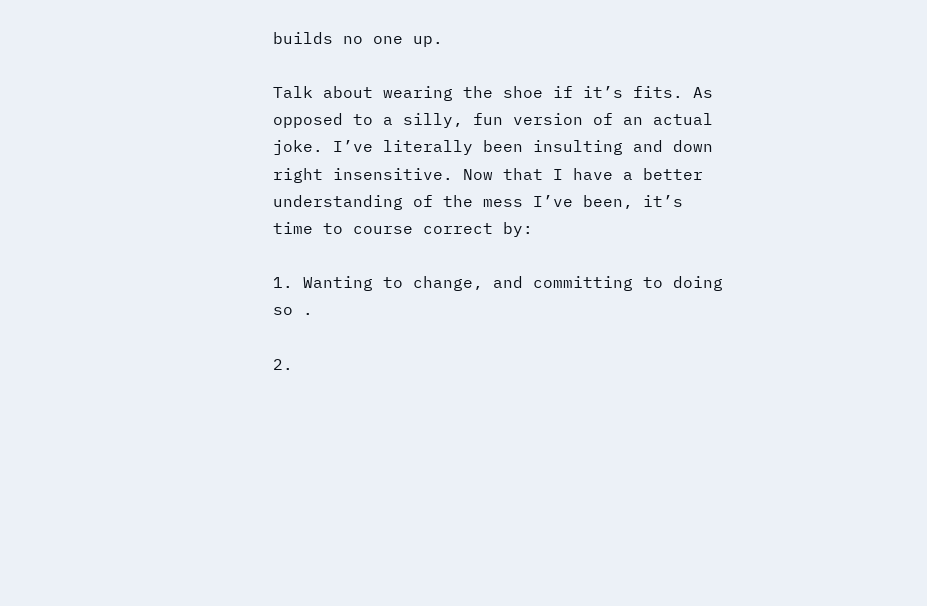builds no one up.

Talk about wearing the shoe if it’s fits. As opposed to a silly, fun version of an actual joke. I’ve literally been insulting and down right insensitive. Now that I have a better understanding of the mess I’ve been, it’s time to course correct by:

1. Wanting to change, and committing to doing so .

2.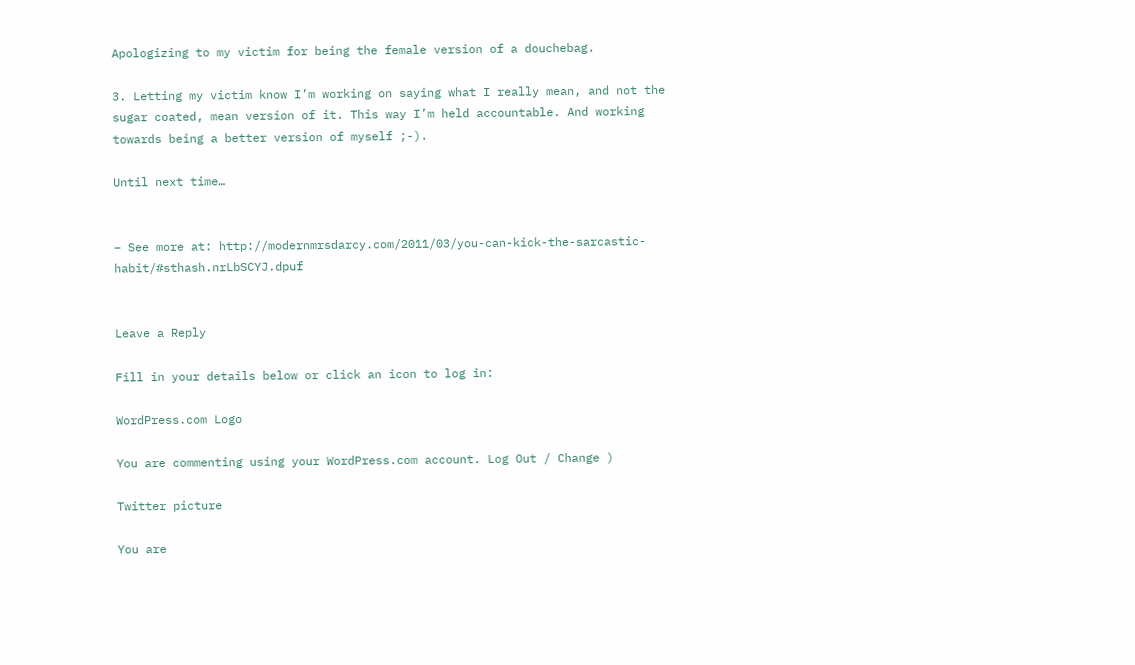Apologizing to my victim for being the female version of a douchebag.

3. Letting my victim know I’m working on saying what I really mean, and not the sugar coated, mean version of it. This way I’m held accountable. And working towards being a better version of myself ;-).

Until next time…


– See more at: http://modernmrsdarcy.com/2011/03/you-can-kick-the-sarcastic-habit/#sthash.nrLbSCYJ.dpuf


Leave a Reply

Fill in your details below or click an icon to log in:

WordPress.com Logo

You are commenting using your WordPress.com account. Log Out / Change )

Twitter picture

You are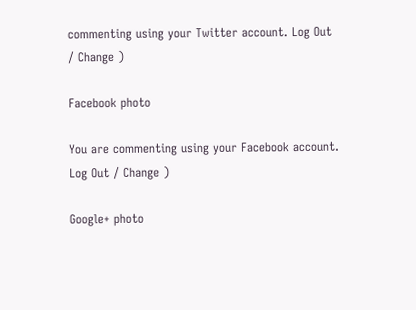commenting using your Twitter account. Log Out / Change )

Facebook photo

You are commenting using your Facebook account. Log Out / Change )

Google+ photo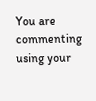You are commenting using your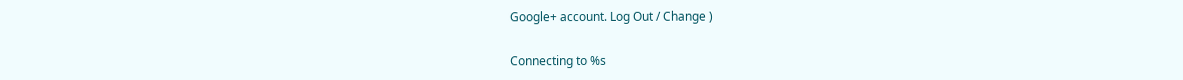Google+ account. Log Out / Change )

Connecting to %s